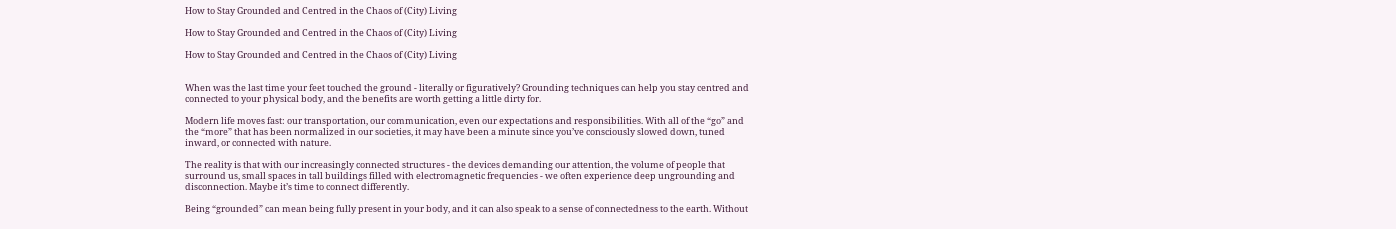How to Stay Grounded and Centred in the Chaos of (City) Living

How to Stay Grounded and Centred in the Chaos of (City) Living

How to Stay Grounded and Centred in the Chaos of (City) Living


When was the last time your feet touched the ground - literally or figuratively? Grounding techniques can help you stay centred and connected to your physical body, and the benefits are worth getting a little dirty for.

Modern life moves fast: our transportation, our communication, even our expectations and responsibilities. With all of the “go” and the “more” that has been normalized in our societies, it may have been a minute since you’ve consciously slowed down, tuned inward, or connected with nature.

The reality is that with our increasingly connected structures - the devices demanding our attention, the volume of people that surround us, small spaces in tall buildings filled with electromagnetic frequencies - we often experience deep ungrounding and disconnection. Maybe it’s time to connect differently.

Being “grounded” can mean being fully present in your body, and it can also speak to a sense of connectedness to the earth. Without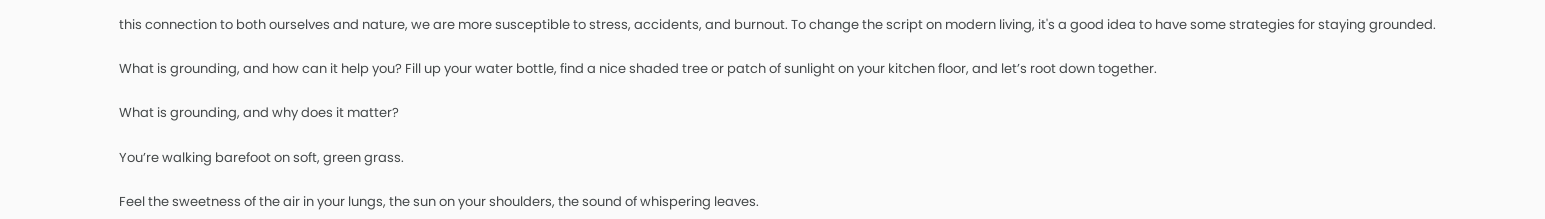this connection to both ourselves and nature, we are more susceptible to stress, accidents, and burnout. To change the script on modern living, it's a good idea to have some strategies for staying grounded.

What is grounding, and how can it help you? Fill up your water bottle, find a nice shaded tree or patch of sunlight on your kitchen floor, and let’s root down together.

What is grounding, and why does it matter?

You’re walking barefoot on soft, green grass.

Feel the sweetness of the air in your lungs, the sun on your shoulders, the sound of whispering leaves.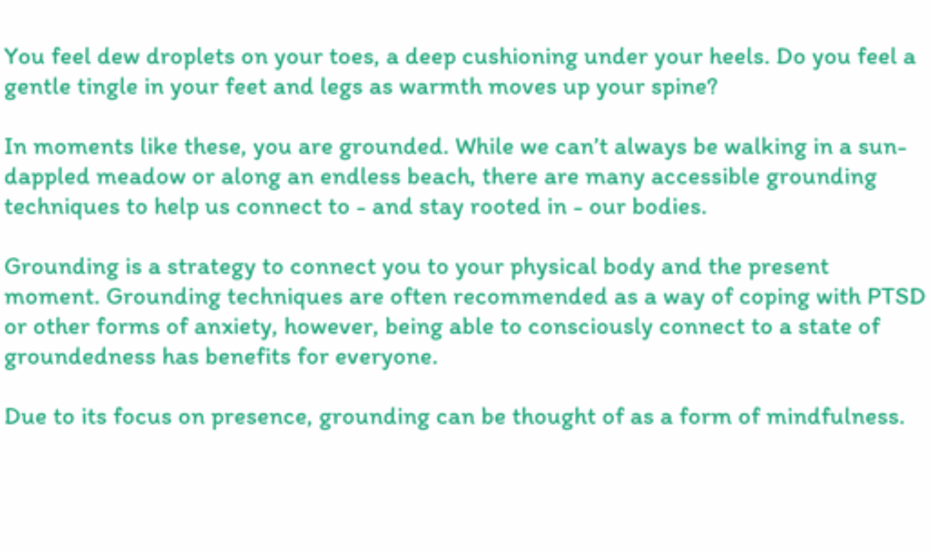You feel dew droplets on your toes, a deep cushioning under your heels. Do you feel a gentle tingle in your feet and legs as warmth moves up your spine?

In moments like these, you are grounded. While we can’t always be walking in a sun-dappled meadow or along an endless beach, there are many accessible grounding techniques to help us connect to - and stay rooted in - our bodies.

Grounding is a strategy to connect you to your physical body and the present moment. Grounding techniques are often recommended as a way of coping with PTSD or other forms of anxiety, however, being able to consciously connect to a state of groundedness has benefits for everyone.

Due to its focus on presence, grounding can be thought of as a form of mindfulness.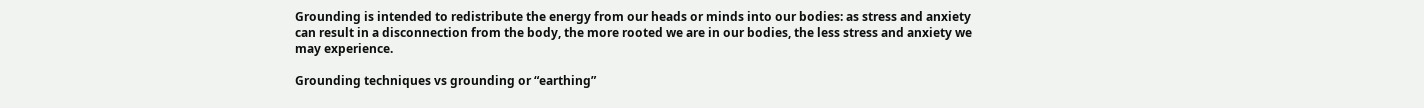Grounding is intended to redistribute the energy from our heads or minds into our bodies: as stress and anxiety can result in a disconnection from the body, the more rooted we are in our bodies, the less stress and anxiety we may experience.

Grounding techniques vs grounding or “earthing”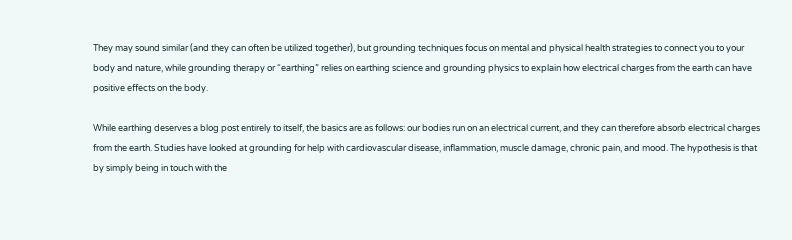They may sound similar (and they can often be utilized together), but grounding techniques focus on mental and physical health strategies to connect you to your body and nature, while grounding therapy or “earthing” relies on earthing science and grounding physics to explain how electrical charges from the earth can have positive effects on the body.

While earthing deserves a blog post entirely to itself, the basics are as follows: our bodies run on an electrical current, and they can therefore absorb electrical charges from the earth. Studies have looked at grounding for help with cardiovascular disease, inflammation, muscle damage, chronic pain, and mood. The hypothesis is that by simply being in touch with the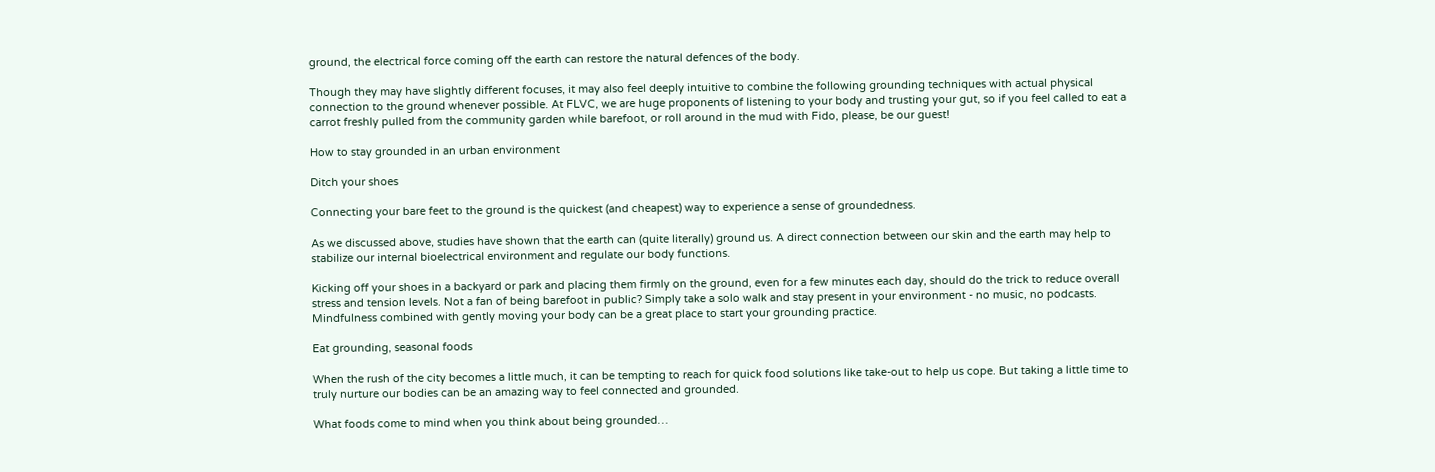ground, the electrical force coming off the earth can restore the natural defences of the body.

Though they may have slightly different focuses, it may also feel deeply intuitive to combine the following grounding techniques with actual physical connection to the ground whenever possible. At FLVC, we are huge proponents of listening to your body and trusting your gut, so if you feel called to eat a carrot freshly pulled from the community garden while barefoot, or roll around in the mud with Fido, please, be our guest!

How to stay grounded in an urban environment

Ditch your shoes

Connecting your bare feet to the ground is the quickest (and cheapest) way to experience a sense of groundedness.

As we discussed above, studies have shown that the earth can (quite literally) ground us. A direct connection between our skin and the earth may help to stabilize our internal bioelectrical environment and regulate our body functions.

Kicking off your shoes in a backyard or park and placing them firmly on the ground, even for a few minutes each day, should do the trick to reduce overall stress and tension levels. Not a fan of being barefoot in public? Simply take a solo walk and stay present in your environment - no music, no podcasts. Mindfulness combined with gently moving your body can be a great place to start your grounding practice.

Eat grounding, seasonal foods

When the rush of the city becomes a little much, it can be tempting to reach for quick food solutions like take-out to help us cope. But taking a little time to truly nurture our bodies can be an amazing way to feel connected and grounded.

What foods come to mind when you think about being grounded…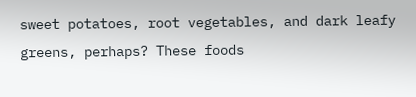sweet potatoes, root vegetables, and dark leafy greens, perhaps? These foods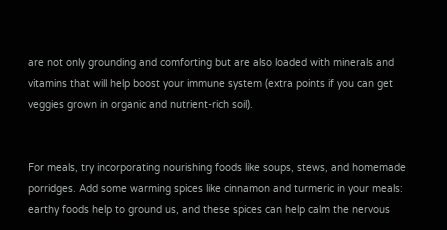are not only grounding and comforting but are also loaded with minerals and vitamins that will help boost your immune system (extra points if you can get veggies grown in organic and nutrient-rich soil).


For meals, try incorporating nourishing foods like soups, stews, and homemade porridges. Add some warming spices like cinnamon and turmeric in your meals: earthy foods help to ground us, and these spices can help calm the nervous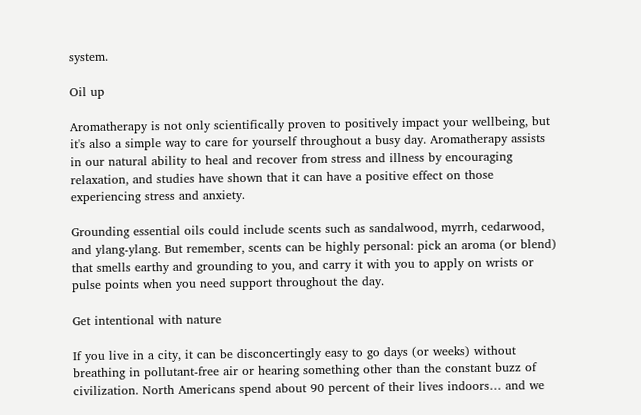system.

Oil up

Aromatherapy is not only scientifically proven to positively impact your wellbeing, but it's also a simple way to care for yourself throughout a busy day. Aromatherapy assists in our natural ability to heal and recover from stress and illness by encouraging relaxation, and studies have shown that it can have a positive effect on those experiencing stress and anxiety.

Grounding essential oils could include scents such as sandalwood, myrrh, cedarwood, and ylang-ylang. But remember, scents can be highly personal: pick an aroma (or blend) that smells earthy and grounding to you, and carry it with you to apply on wrists or pulse points when you need support throughout the day.

Get intentional with nature

If you live in a city, it can be disconcertingly easy to go days (or weeks) without breathing in pollutant-free air or hearing something other than the constant buzz of civilization. North Americans spend about 90 percent of their lives indoors… and we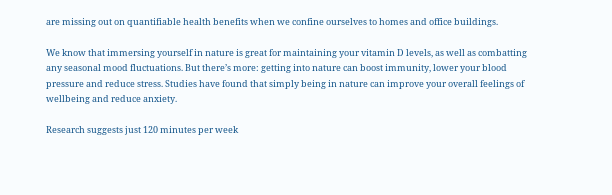are missing out on quantifiable health benefits when we confine ourselves to homes and office buildings.

We know that immersing yourself in nature is great for maintaining your vitamin D levels, as well as combatting any seasonal mood fluctuations. But there’s more: getting into nature can boost immunity, lower your blood pressure and reduce stress. Studies have found that simply being in nature can improve your overall feelings of wellbeing and reduce anxiety.

Research suggests just 120 minutes per week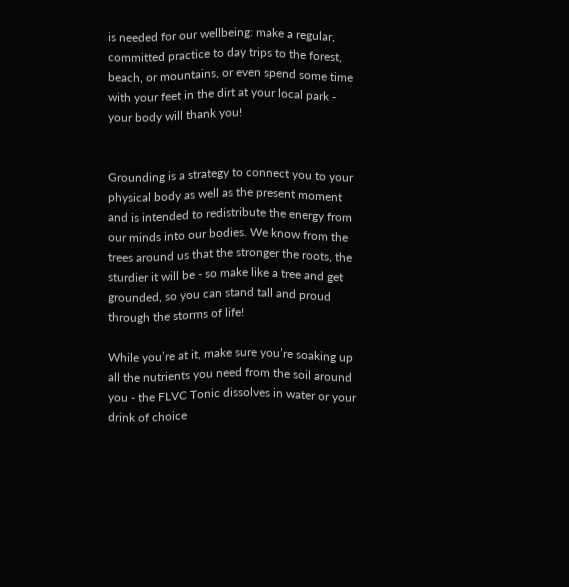is needed for our wellbeing: make a regular, committed practice to day trips to the forest, beach, or mountains, or even spend some time with your feet in the dirt at your local park - your body will thank you!


Grounding is a strategy to connect you to your physical body as well as the present moment and is intended to redistribute the energy from our minds into our bodies. We know from the trees around us that the stronger the roots, the sturdier it will be - so make like a tree and get grounded, so you can stand tall and proud through the storms of life!

While you’re at it, make sure you’re soaking up all the nutrients you need from the soil around you - the FLVC Tonic dissolves in water or your drink of choice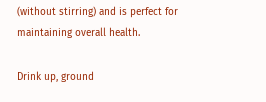(without stirring) and is perfect for maintaining overall health.

Drink up, ground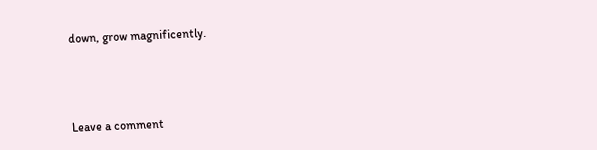down, grow magnificently.



Leave a comment